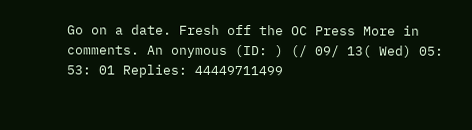Go on a date. Fresh off the OC Press More in comments. An onymous (ID: ) (/ 09/ 13( Wed) 05: 53: 01 Replies: 44449711499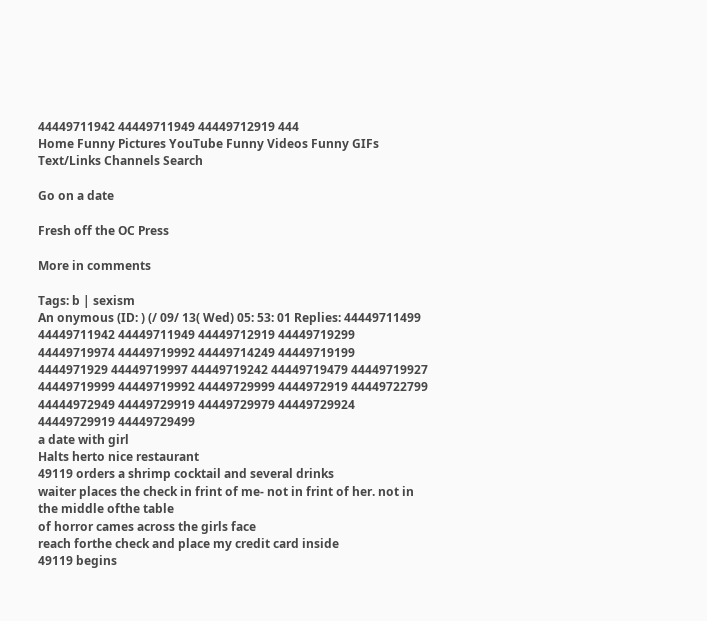44449711942 44449711949 44449712919 444
Home Funny Pictures YouTube Funny Videos Funny GIFs Text/Links Channels Search

Go on a date

Fresh off the OC Press

More in comments

Tags: b | sexism
An onymous (ID: ) (/ 09/ 13( Wed) 05: 53: 01 Replies: 44449711499 44449711942 44449711949 44449712919 44449719299 44449719974 44449719992 44449714249 44449719199
4444971929 44449719997 44449719242 44449719479 44449719927 44449719999 44449719992 44449729999 4444972919 44449722799 44444972949 44449729919 44449729979 44449729924 44449729919 44449729499
a date with girl
Halts herto nice restaurant
49119 orders a shrimp cocktail and several drinks
waiter places the check in frint of me- not in frint of her. not in the middle ofthe table
of horror cames across the girls face
reach forthe check and place my credit card inside
49119 begins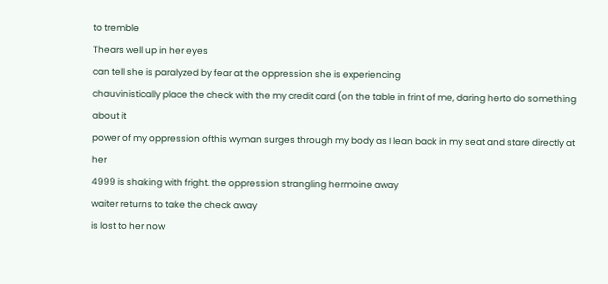to tremble
Thears well up in her eyes
can tell she is paralyzed by fear at the oppression she is experiencing
chauvinistically place the check with the my credit card (on the table in frint of me, daring herto do something about it
power of my oppression ofthis wyman surges through my body as I lean back in my seat and stare directly at her
4999 is shaking with fright. the oppression strangling hermoine away
waiter returns to take the check away
is lost to her now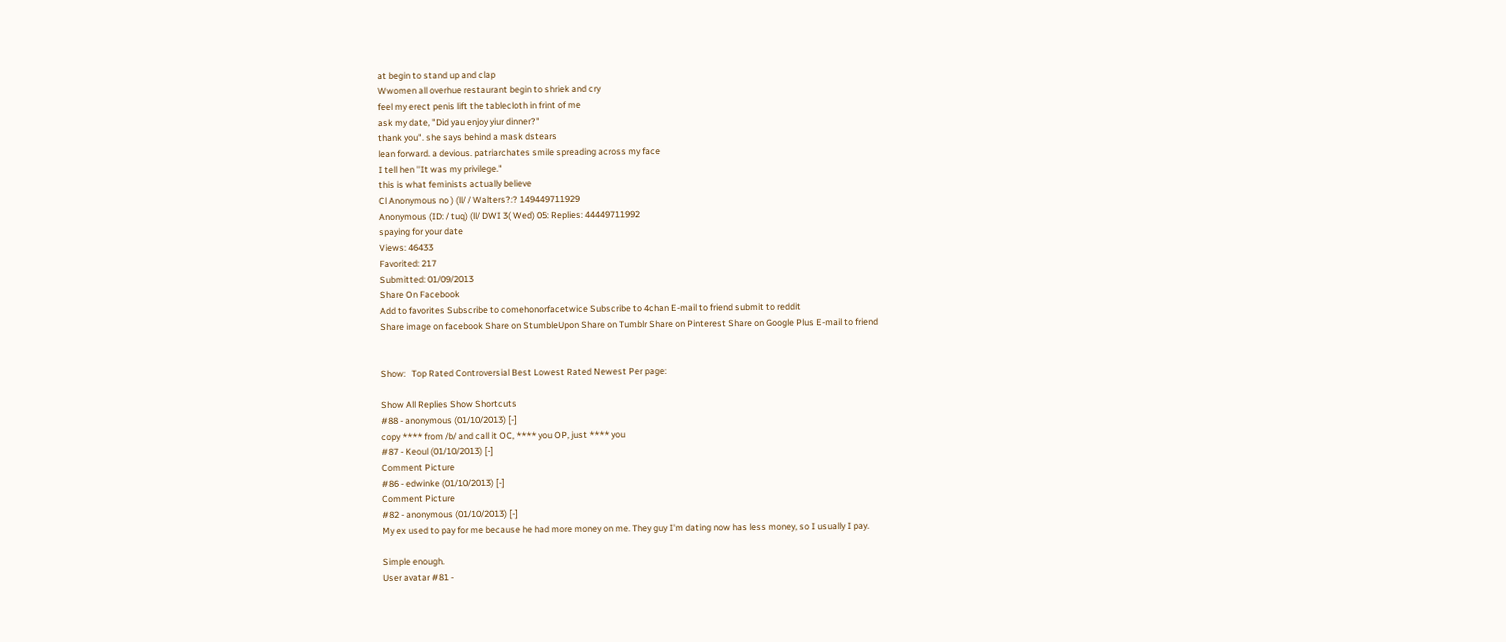at begin to stand up and clap
Wwomen all overhue restaurant begin to shriek and cry
feel my erect penis lift the tablecloth in frint of me
ask my date, "Did yau enjoy yiur dinner?"
thank you". she says behind a mask dstears
lean forward. a devious. patriarchates smile spreading across my face
I tell hen ''It was my privilege."
this is what feminists actually believe
Cl Anonymous no ) (ll/ / Walters?:? 149449711929
Anonymous (ID: / tuq) (ll/ DWI 3( Wed) 05: Replies: 44449711992
spaying for your date
Views: 46433
Favorited: 217
Submitted: 01/09/2013
Share On Facebook
Add to favorites Subscribe to comehonorfacetwice Subscribe to 4chan E-mail to friend submit to reddit
Share image on facebook Share on StumbleUpon Share on Tumblr Share on Pinterest Share on Google Plus E-mail to friend


Show:   Top Rated Controversial Best Lowest Rated Newest Per page:

Show All Replies Show Shortcuts
#88 - anonymous (01/10/2013) [-]
copy **** from /b/ and call it OC, **** you OP, just **** you
#87 - Keoul (01/10/2013) [-]
Comment Picture
#86 - edwinke (01/10/2013) [-]
Comment Picture
#82 - anonymous (01/10/2013) [-]
My ex used to pay for me because he had more money on me. They guy I'm dating now has less money, so I usually I pay.

Simple enough.
User avatar #81 -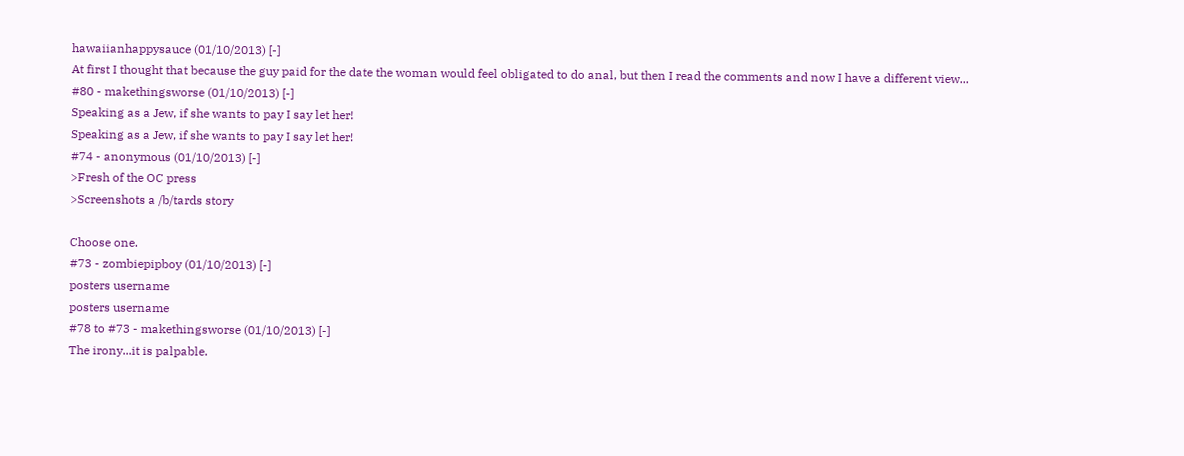hawaiianhappysauce (01/10/2013) [-]
At first I thought that because the guy paid for the date the woman would feel obligated to do anal, but then I read the comments and now I have a different view...
#80 - makethingsworse (01/10/2013) [-]
Speaking as a Jew, if she wants to pay I say let her!
Speaking as a Jew, if she wants to pay I say let her!
#74 - anonymous (01/10/2013) [-]
>Fresh of the OC press
>Screenshots a /b/tards story

Choose one.
#73 - zombiepipboy (01/10/2013) [-]
posters username
posters username
#78 to #73 - makethingsworse (01/10/2013) [-]
The irony...it is palpable.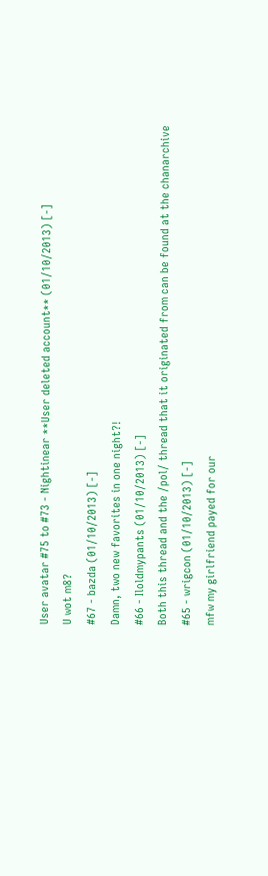User avatar #75 to #73 - Nightinear **User deleted account** (01/10/2013) [-]
U wot m8?
#67 - bazda (01/10/2013) [-]
Damn, two new favorites in one night?!
#66 - Iloldmypants (01/10/2013) [-]
Both this thread and the /pol/ thread that it originated from can be found at the chanarchive
#65 - wrigcon (01/10/2013) [-]
mfw my girlfriend payed for our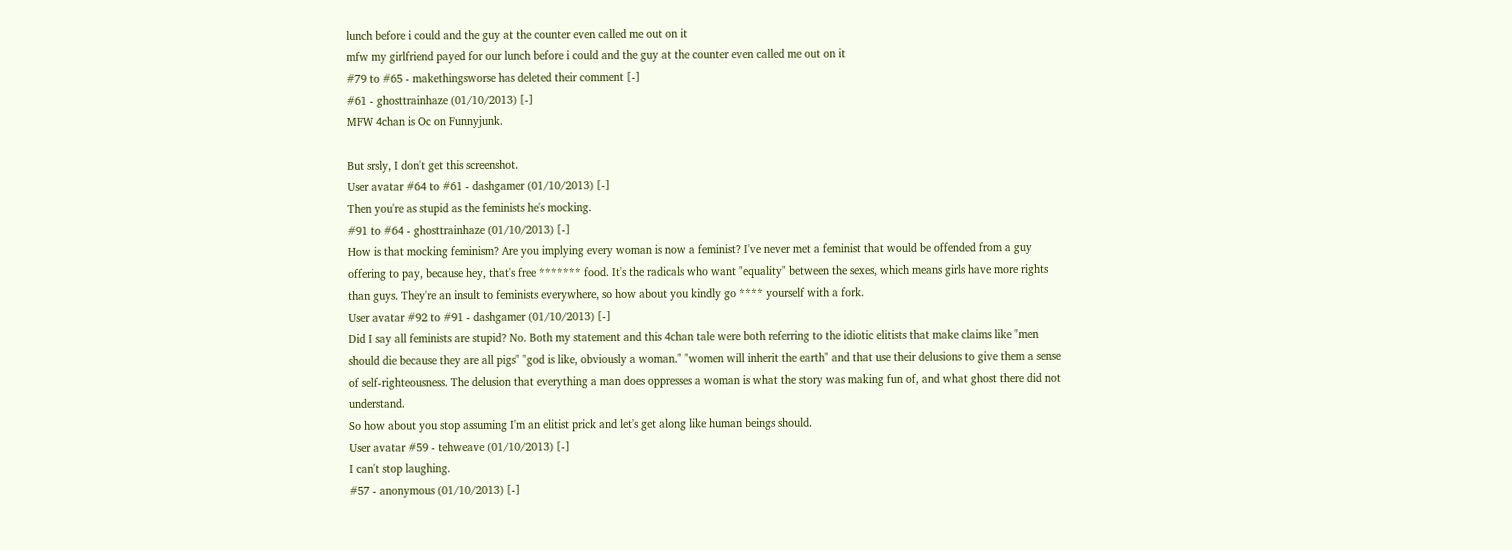lunch before i could and the guy at the counter even called me out on it
mfw my girlfriend payed for our lunch before i could and the guy at the counter even called me out on it
#79 to #65 - makethingsworse has deleted their comment [-]
#61 - ghosttrainhaze (01/10/2013) [-]
MFW 4chan is Oc on Funnyjunk.

But srsly, I don't get this screenshot.
User avatar #64 to #61 - dashgamer (01/10/2013) [-]
Then you're as stupid as the feminists he's mocking.
#91 to #64 - ghosttrainhaze (01/10/2013) [-]
How is that mocking feminism? Are you implying every woman is now a feminist? I've never met a feminist that would be offended from a guy offering to pay, because hey, that's free ******* food. It's the radicals who want "equality" between the sexes, which means girls have more rights than guys. They're an insult to feminists everywhere, so how about you kindly go **** yourself with a fork.
User avatar #92 to #91 - dashgamer (01/10/2013) [-]
Did I say all feminists are stupid? No. Both my statement and this 4chan tale were both referring to the idiotic elitists that make claims like "men should die because they are all pigs" "god is like, obviously a woman." "women will inherit the earth" and that use their delusions to give them a sense of self-righteousness. The delusion that everything a man does oppresses a woman is what the story was making fun of, and what ghost there did not understand.
So how about you stop assuming I'm an elitist prick and let's get along like human beings should.
User avatar #59 - tehweave (01/10/2013) [-]
I can't stop laughing.
#57 - anonymous (01/10/2013) [-]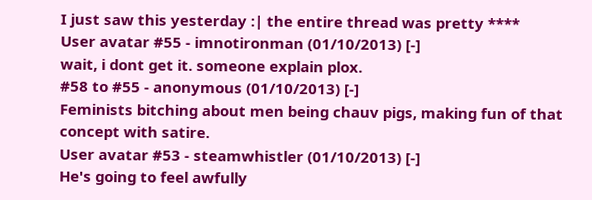I just saw this yesterday :| the entire thread was pretty ****
User avatar #55 - imnotironman (01/10/2013) [-]
wait, i dont get it. someone explain plox.
#58 to #55 - anonymous (01/10/2013) [-]
Feminists bitching about men being chauv pigs, making fun of that concept with satire.
User avatar #53 - steamwhistler (01/10/2013) [-]
He's going to feel awfully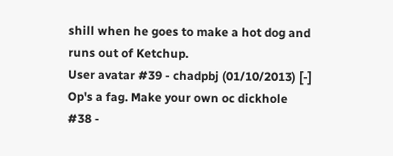shill when he goes to make a hot dog and runs out of Ketchup.
User avatar #39 - chadpbj (01/10/2013) [-]
Op's a fag. Make your own oc dickhole
#38 -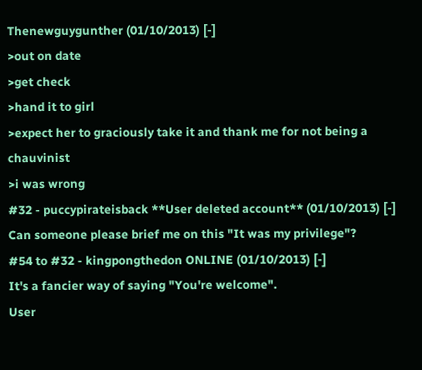Thenewguygunther (01/10/2013) [-]
>out on date
>get check
>hand it to girl
>expect her to graciously take it and thank me for not being a chauvinist
>i was wrong
#32 - puccypirateisback **User deleted account** (01/10/2013) [-]
Can someone please brief me on this "It was my privilege"?
#54 to #32 - kingpongthedon ONLINE (01/10/2013) [-]
It's a fancier way of saying "You're welcome".
User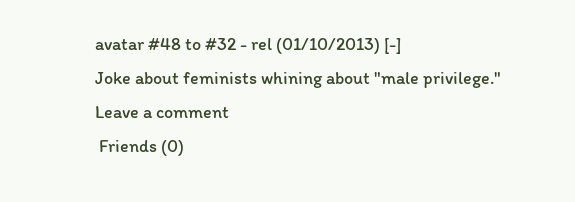avatar #48 to #32 - rel (01/10/2013) [-]
Joke about feminists whining about "male privilege."
Leave a comment
 Friends (0)